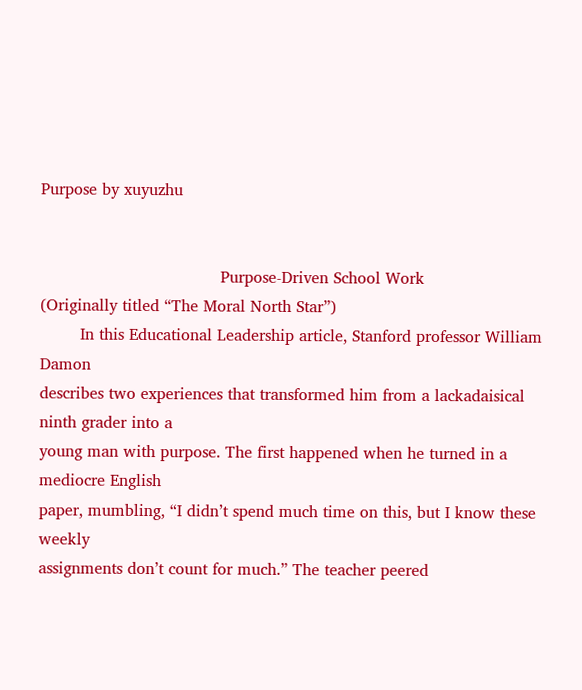Purpose by xuyuzhu


                                    Purpose-Driven School Work
(Originally titled “The Moral North Star”)
        In this Educational Leadership article, Stanford professor William Damon
describes two experiences that transformed him from a lackadaisical ninth grader into a
young man with purpose. The first happened when he turned in a mediocre English
paper, mumbling, “I didn’t spend much time on this, but I know these weekly
assignments don’t count for much.” The teacher peered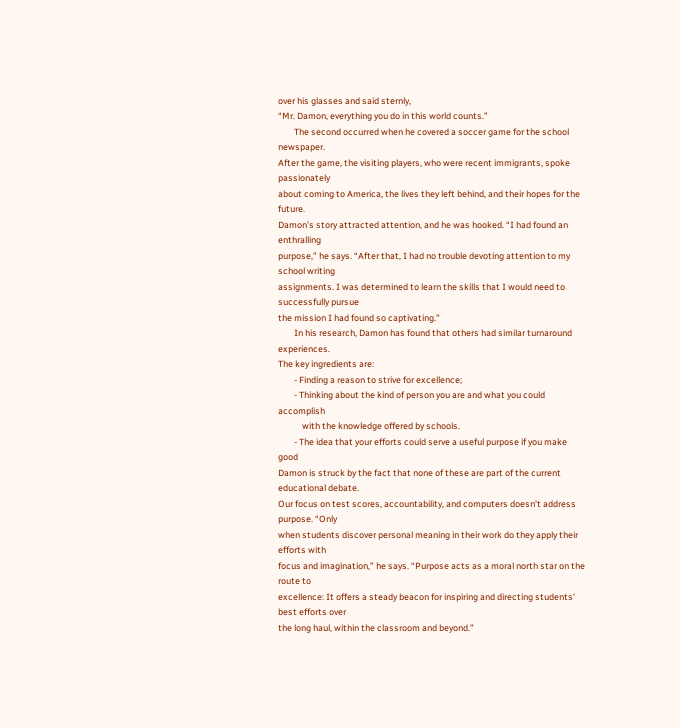over his glasses and said sternly,
“Mr. Damon, everything you do in this world counts.”
        The second occurred when he covered a soccer game for the school newspaper.
After the game, the visiting players, who were recent immigrants, spoke passionately
about coming to America, the lives they left behind, and their hopes for the future.
Damon’s story attracted attention, and he was hooked. “I had found an enthralling
purpose,” he says. “After that, I had no trouble devoting attention to my school writing
assignments. I was determined to learn the skills that I would need to successfully pursue
the mission I had found so captivating.”
        In his research, Damon has found that others had similar turnaround experiences.
The key ingredients are:
        - Finding a reason to strive for excellence;
        - Thinking about the kind of person you are and what you could accomplish
            with the knowledge offered by schools.
        - The idea that your efforts could serve a useful purpose if you make good
Damon is struck by the fact that none of these are part of the current educational debate.
Our focus on test scores, accountability, and computers doesn’t address purpose. “Only
when students discover personal meaning in their work do they apply their efforts with
focus and imagination,” he says. “Purpose acts as a moral north star on the route to
excellence: It offers a steady beacon for inspiring and directing students’ best efforts over
the long haul, within the classroom and beyond.”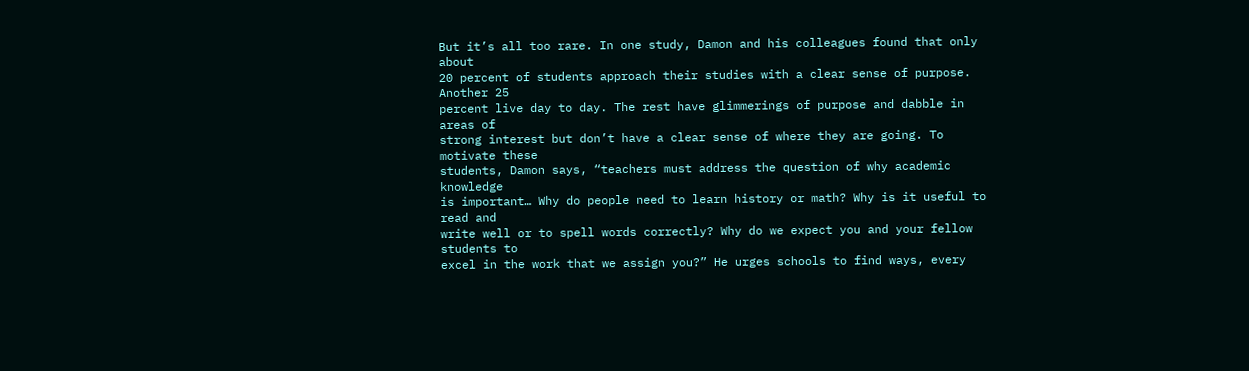But it’s all too rare. In one study, Damon and his colleagues found that only about
20 percent of students approach their studies with a clear sense of purpose. Another 25
percent live day to day. The rest have glimmerings of purpose and dabble in areas of
strong interest but don’t have a clear sense of where they are going. To motivate these
students, Damon says, “teachers must address the question of why academic knowledge
is important… Why do people need to learn history or math? Why is it useful to read and
write well or to spell words correctly? Why do we expect you and your fellow students to
excel in the work that we assign you?” He urges schools to find ways, every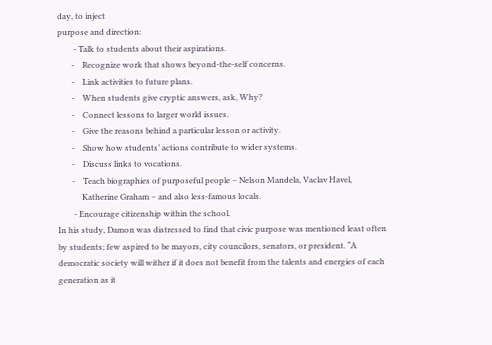day, to inject
purpose and direction:
        - Talk to students about their aspirations.
       -    Recognize work that shows beyond-the-self concerns.
       -    Link activities to future plans.
       -    When students give cryptic answers, ask, Why?
       -    Connect lessons to larger world issues.
       -    Give the reasons behind a particular lesson or activity.
       -    Show how students’ actions contribute to wider systems.
       -    Discuss links to vocations.
       -    Teach biographies of purposeful people – Nelson Mandela, Vaclav Havel,
            Katherine Graham – and also less-famous locals.
        - Encourage citizenship within the school.
In his study, Damon was distressed to find that civic purpose was mentioned least often
by students; few aspired to be mayors, city councilors, senators, or president. “A
democratic society will wither if it does not benefit from the talents and energies of each
generation as it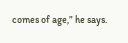comes of age,” he says.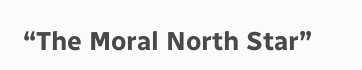“The Moral North Star”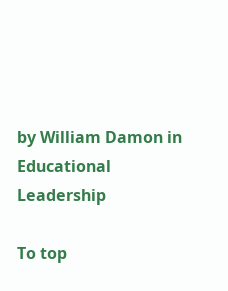by William Damon in Educational Leadership

To top